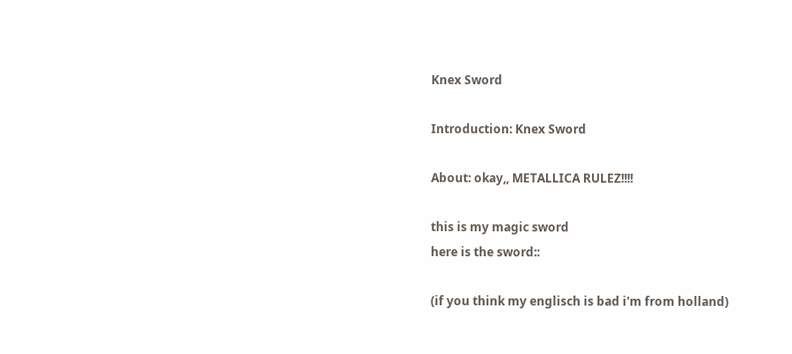Knex Sword

Introduction: Knex Sword

About: okay,, METALLICA RULEZ!!!!

this is my magic sword
here is the sword::

(if you think my englisch is bad i'm from holland)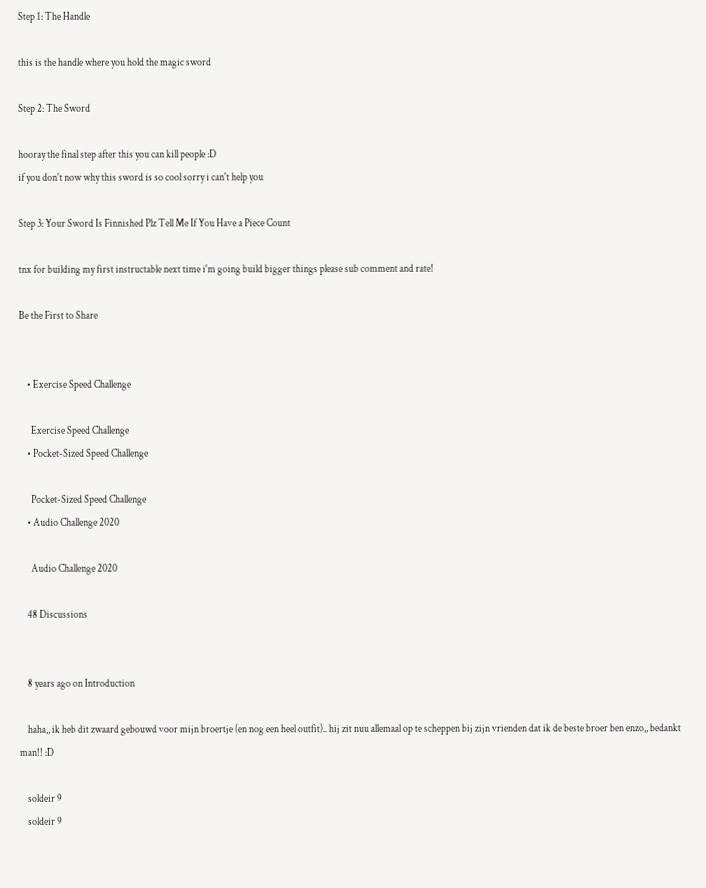Step 1: The Handle

this is the handle where you hold the magic sword

Step 2: The Sword

hooray the final step after this you can kill people :D
if you don't now why this sword is so cool sorry i can't help you

Step 3: Your Sword Is Finnished Plz Tell Me If You Have a Piece Count

tnx for building my first instructable next time i'm going build bigger things please sub comment and rate!

Be the First to Share


    • Exercise Speed Challenge

      Exercise Speed Challenge
    • Pocket-Sized Speed Challenge

      Pocket-Sized Speed Challenge
    • Audio Challenge 2020

      Audio Challenge 2020

    48 Discussions


    8 years ago on Introduction

    haha,, ik heb dit zwaard gebouwd voor mijn broertje (en nog een heel outfit).. hij zit nuu allemaal op te scheppen bij zijn vrienden dat ik de beste broer ben enzo,, bedankt man!! :D

    soldeir 9
    soldeir 9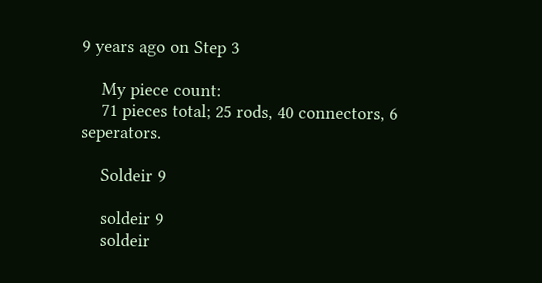9 years ago on Step 3

    My piece count:
    71 pieces total; 25 rods, 40 connectors, 6 seperators.

    Soldeir 9

    soldeir 9
    soldeir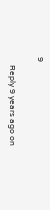9

    Reply 9 years ago on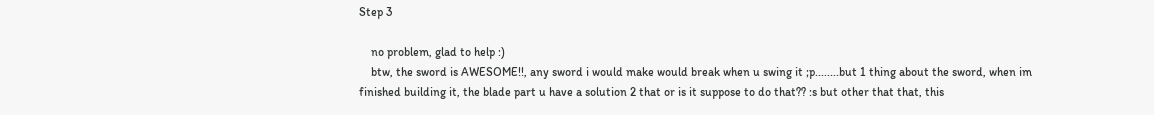Step 3

    no problem, glad to help :)
    btw, the sword is AWESOME!!, any sword i would make would break when u swing it ;p........but 1 thing about the sword, when im finished building it, the blade part u have a solution 2 that or is it suppose to do that?? :s but other that that, this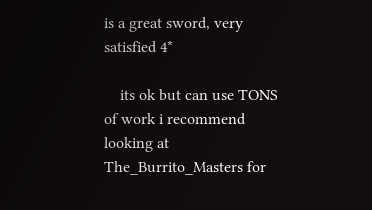is a great sword, very satisfied 4*

    its ok but can use TONS of work i recommend looking at The_Burrito_Masters for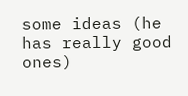some ideas (he has really good ones)